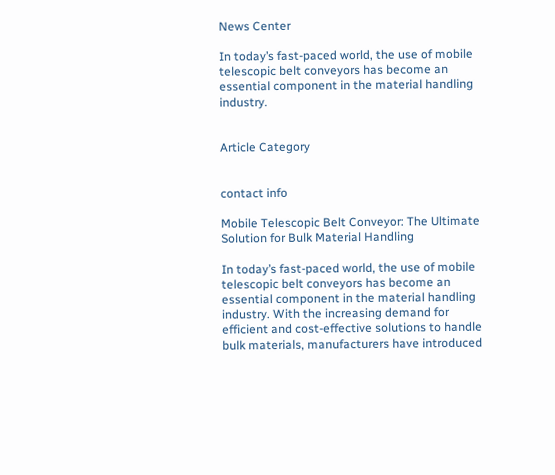News Center

In today’s fast-paced world, the use of mobile telescopic belt conveyors has become an essential component in the material handling industry.


Article Category


contact info

Mobile Telescopic Belt Conveyor: The Ultimate Solution for Bulk Material Handling

In today’s fast-paced world, the use of mobile telescopic belt conveyors has become an essential component in the material handling industry. With the increasing demand for efficient and cost-effective solutions to handle bulk materials, manufacturers have introduced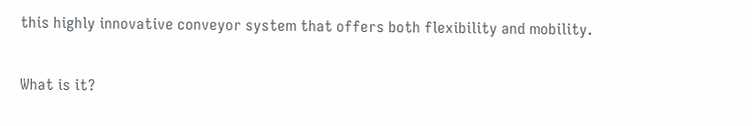this highly innovative conveyor system that offers both flexibility and mobility.

What is it?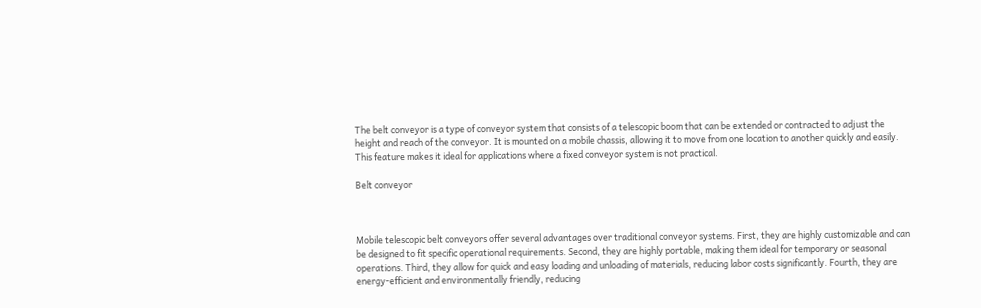The belt conveyor is a type of conveyor system that consists of a telescopic boom that can be extended or contracted to adjust the height and reach of the conveyor. It is mounted on a mobile chassis, allowing it to move from one location to another quickly and easily. This feature makes it ideal for applications where a fixed conveyor system is not practical.

Belt conveyor



Mobile telescopic belt conveyors offer several advantages over traditional conveyor systems. First, they are highly customizable and can be designed to fit specific operational requirements. Second, they are highly portable, making them ideal for temporary or seasonal operations. Third, they allow for quick and easy loading and unloading of materials, reducing labor costs significantly. Fourth, they are energy-efficient and environmentally friendly, reducing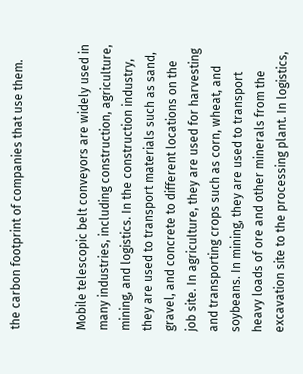the carbon footprint of companies that use them.


Mobile telescopic belt conveyors are widely used in many industries, including construction, agriculture, mining, and logistics. In the construction industry, they are used to transport materials such as sand, gravel, and concrete to different locations on the job site. In agriculture, they are used for harvesting and transporting crops such as corn, wheat, and soybeans. In mining, they are used to transport heavy loads of ore and other minerals from the excavation site to the processing plant. In logistics,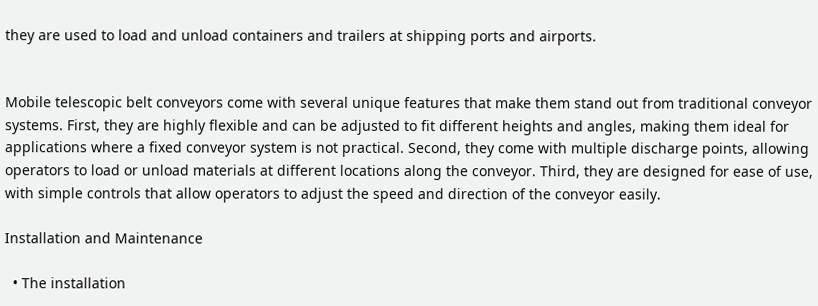they are used to load and unload containers and trailers at shipping ports and airports.


Mobile telescopic belt conveyors come with several unique features that make them stand out from traditional conveyor systems. First, they are highly flexible and can be adjusted to fit different heights and angles, making them ideal for applications where a fixed conveyor system is not practical. Second, they come with multiple discharge points, allowing operators to load or unload materials at different locations along the conveyor. Third, they are designed for ease of use, with simple controls that allow operators to adjust the speed and direction of the conveyor easily.

Installation and Maintenance

  • The installation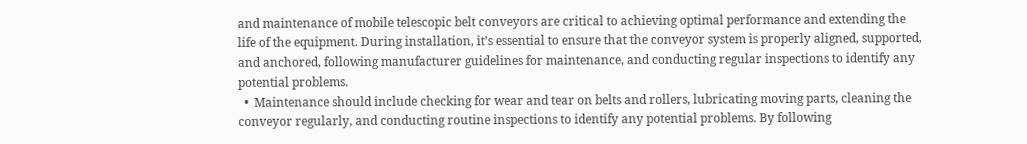and maintenance of mobile telescopic belt conveyors are critical to achieving optimal performance and extending the life of the equipment. During installation, it’s essential to ensure that the conveyor system is properly aligned, supported, and anchored, following manufacturer guidelines for maintenance, and conducting regular inspections to identify any potential problems.
  •  Maintenance should include checking for wear and tear on belts and rollers, lubricating moving parts, cleaning the conveyor regularly, and conducting routine inspections to identify any potential problems. By following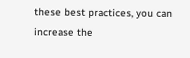these best practices, you can increase the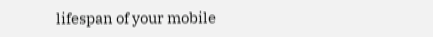lifespan of your mobile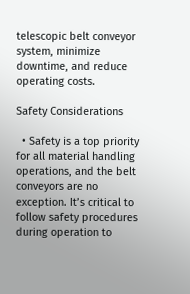telescopic belt conveyor system, minimize downtime, and reduce operating costs.

Safety Considerations

  • Safety is a top priority for all material handling operations, and the belt conveyors are no exception. It’s critical to follow safety procedures during operation to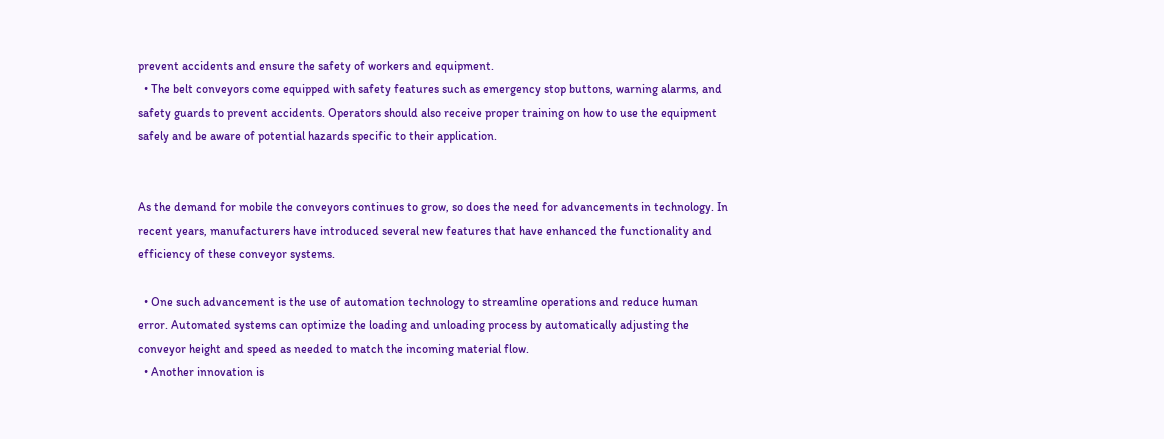prevent accidents and ensure the safety of workers and equipment.
  • The belt conveyors come equipped with safety features such as emergency stop buttons, warning alarms, and safety guards to prevent accidents. Operators should also receive proper training on how to use the equipment safely and be aware of potential hazards specific to their application.


As the demand for mobile the conveyors continues to grow, so does the need for advancements in technology. In recent years, manufacturers have introduced several new features that have enhanced the functionality and efficiency of these conveyor systems.

  • One such advancement is the use of automation technology to streamline operations and reduce human error. Automated systems can optimize the loading and unloading process by automatically adjusting the conveyor height and speed as needed to match the incoming material flow.
  • Another innovation is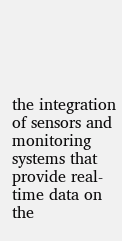the integration of sensors and monitoring systems that provide real-time data on the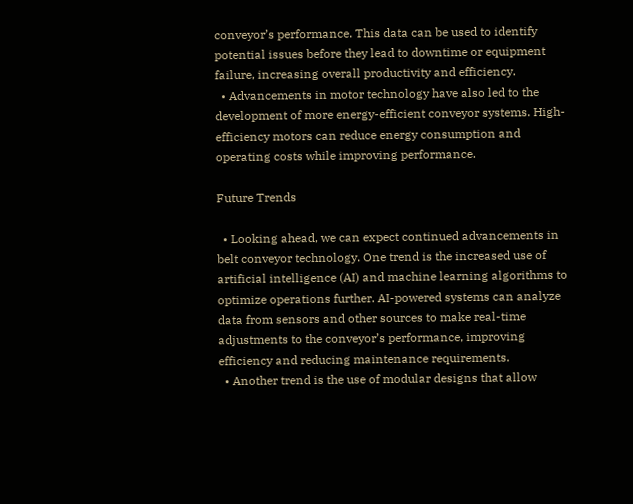conveyor’s performance. This data can be used to identify potential issues before they lead to downtime or equipment failure, increasing overall productivity and efficiency.
  • Advancements in motor technology have also led to the development of more energy-efficient conveyor systems. High-efficiency motors can reduce energy consumption and operating costs while improving performance.

Future Trends

  • Looking ahead, we can expect continued advancements in  belt conveyor technology. One trend is the increased use of artificial intelligence (AI) and machine learning algorithms to optimize operations further. AI-powered systems can analyze data from sensors and other sources to make real-time adjustments to the conveyor’s performance, improving efficiency and reducing maintenance requirements.
  • Another trend is the use of modular designs that allow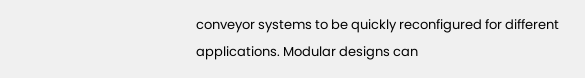conveyor systems to be quickly reconfigured for different applications. Modular designs can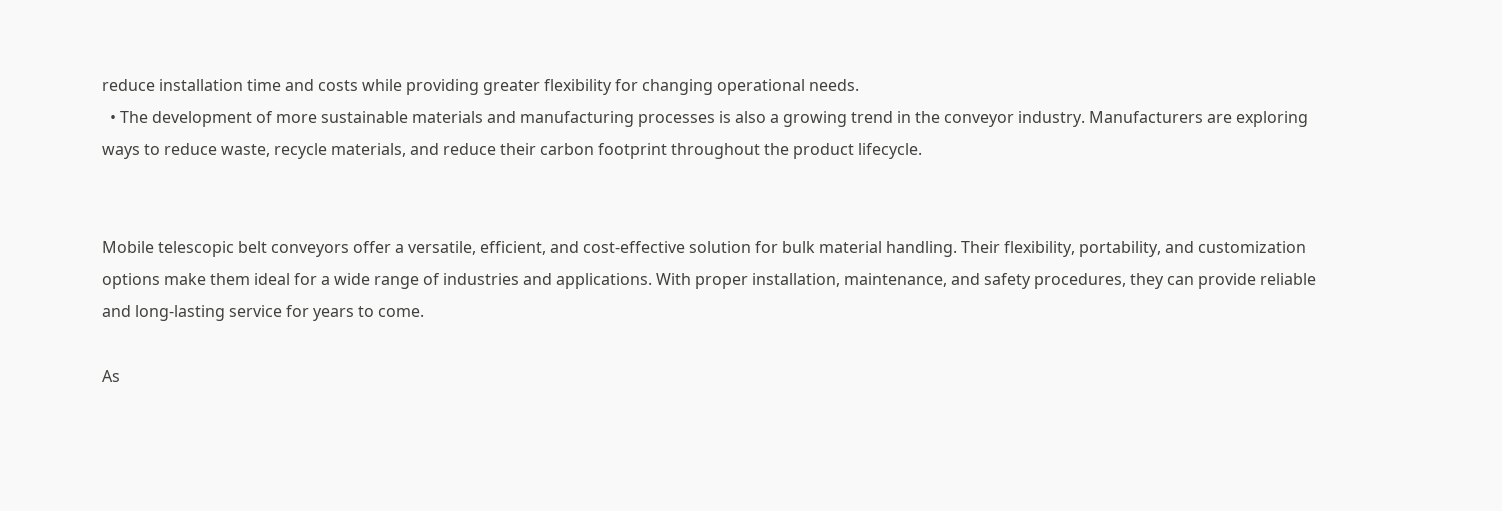reduce installation time and costs while providing greater flexibility for changing operational needs.
  • The development of more sustainable materials and manufacturing processes is also a growing trend in the conveyor industry. Manufacturers are exploring ways to reduce waste, recycle materials, and reduce their carbon footprint throughout the product lifecycle.


Mobile telescopic belt conveyors offer a versatile, efficient, and cost-effective solution for bulk material handling. Their flexibility, portability, and customization options make them ideal for a wide range of industries and applications. With proper installation, maintenance, and safety procedures, they can provide reliable and long-lasting service for years to come.

As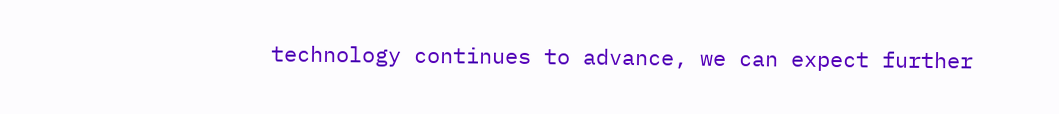technology continues to advance, we can expect further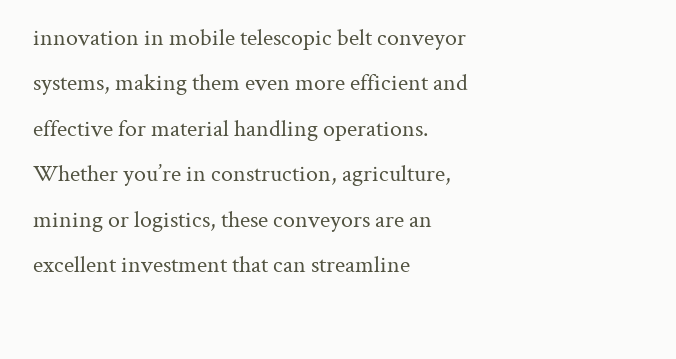innovation in mobile telescopic belt conveyor systems, making them even more efficient and effective for material handling operations. Whether you’re in construction, agriculture, mining or logistics, these conveyors are an excellent investment that can streamline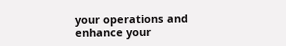your operations and enhance your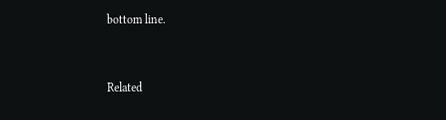bottom line.


Related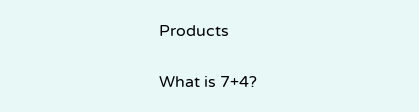Products

What is 7+4?